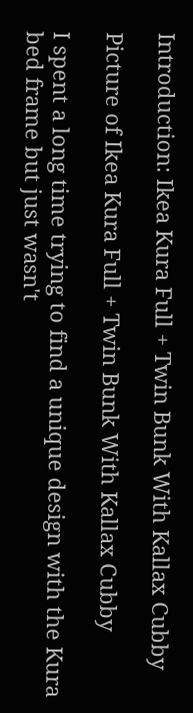Introduction: Ikea Kura Full + Twin Bunk With Kallax Cubby

Picture of Ikea Kura Full + Twin Bunk With Kallax Cubby

I spent a long time trying to find a unique design with the Kura bed frame but just wasn't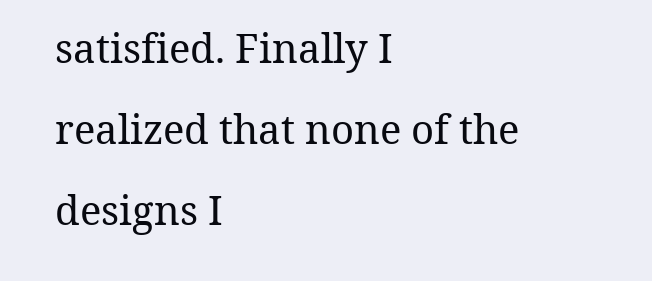satisfied. Finally I realized that none of the designs I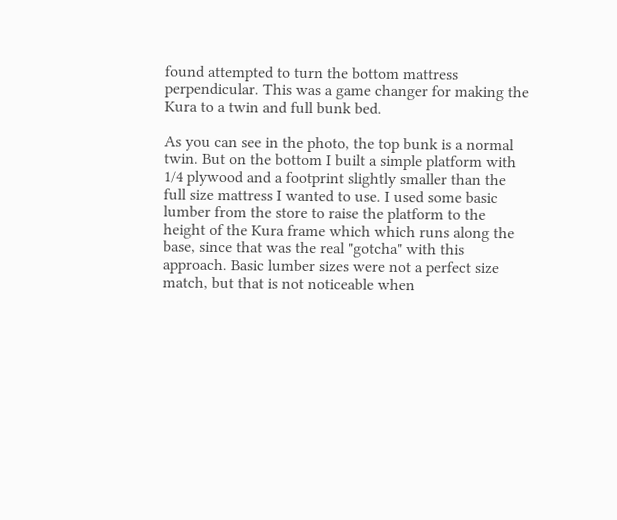found attempted to turn the bottom mattress perpendicular. This was a game changer for making the Kura to a twin and full bunk bed.

As you can see in the photo, the top bunk is a normal twin. But on the bottom I built a simple platform with 1/4 plywood and a footprint slightly smaller than the full size mattress I wanted to use. I used some basic lumber from the store to raise the platform to the height of the Kura frame which which runs along the base, since that was the real "gotcha" with this approach. Basic lumber sizes were not a perfect size match, but that is not noticeable when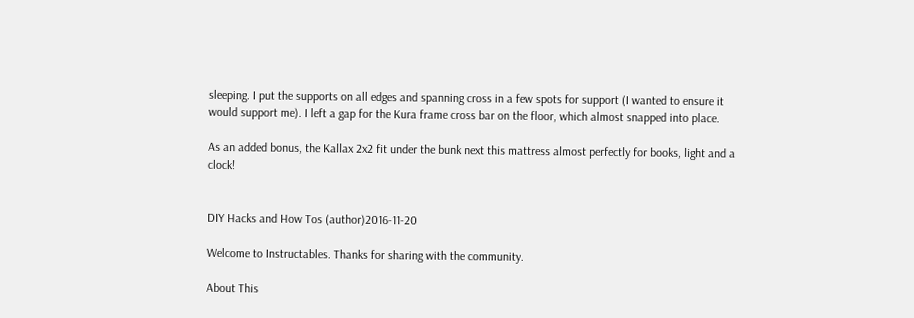sleeping. I put the supports on all edges and spanning cross in a few spots for support (I wanted to ensure it would support me). I left a gap for the Kura frame cross bar on the floor, which almost snapped into place.

As an added bonus, the Kallax 2x2 fit under the bunk next this mattress almost perfectly for books, light and a clock!


DIY Hacks and How Tos (author)2016-11-20

Welcome to Instructables. Thanks for sharing with the community.

About This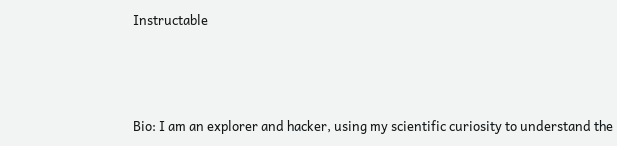Instructable




Bio: I am an explorer and hacker, using my scientific curiosity to understand the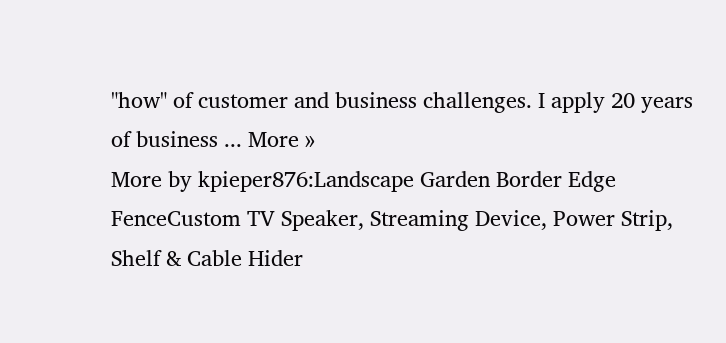"how" of customer and business challenges. I apply 20 years of business ... More »
More by kpieper876:Landscape Garden Border Edge FenceCustom TV Speaker, Streaming Device, Power Strip, Shelf & Cable Hider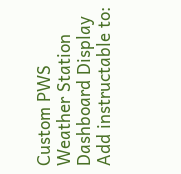Custom PWS Weather Station Dashboard Display
Add instructable to: